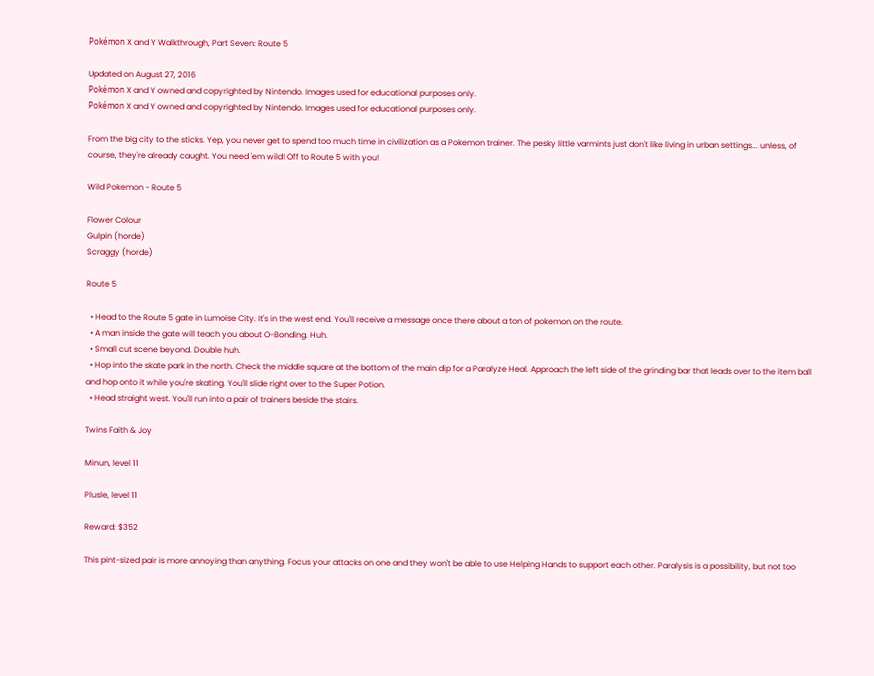Pokémon X and Y Walkthrough, Part Seven: Route 5

Updated on August 27, 2016
Pokémon X and Y owned and copyrighted by Nintendo. Images used for educational purposes only.
Pokémon X and Y owned and copyrighted by Nintendo. Images used for educational purposes only.

From the big city to the sticks. Yep, you never get to spend too much time in civilization as a Pokemon trainer. The pesky little varmints just don't like living in urban settings... unless, of course, they're already caught. You need 'em wild! Off to Route 5 with you!

Wild Pokemon - Route 5

Flower Colour
Gulpin (horde)
Scraggy (horde)

Route 5

  • Head to the Route 5 gate in Lumoise City. It's in the west end. You'll receive a message once there about a ton of pokemon on the route.
  • A man inside the gate will teach you about O-Bonding. Huh.
  • Small cut scene beyond. Double huh.
  • Hop into the skate park in the north. Check the middle square at the bottom of the main dip for a Paralyze Heal. Approach the left side of the grinding bar that leads over to the item ball and hop onto it while you're skating. You'll slide right over to the Super Potion.
  • Head straight west. You'll run into a pair of trainers beside the stairs.

Twins Faith & Joy

Minun, level 11

Plusle, level 11

Reward: $352

This pint-sized pair is more annoying than anything. Focus your attacks on one and they won't be able to use Helping Hands to support each other. Paralysis is a possibility, but not too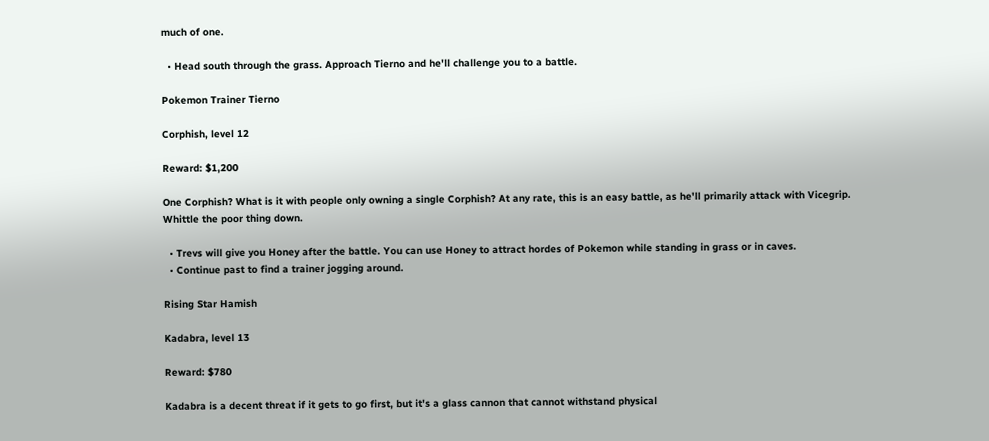much of one.

  • Head south through the grass. Approach Tierno and he'll challenge you to a battle.

Pokemon Trainer Tierno

Corphish, level 12

Reward: $1,200

One Corphish? What is it with people only owning a single Corphish? At any rate, this is an easy battle, as he'll primarily attack with Vicegrip. Whittle the poor thing down.

  • Trevs will give you Honey after the battle. You can use Honey to attract hordes of Pokemon while standing in grass or in caves.
  • Continue past to find a trainer jogging around.

Rising Star Hamish

Kadabra, level 13

Reward: $780

Kadabra is a decent threat if it gets to go first, but it's a glass cannon that cannot withstand physical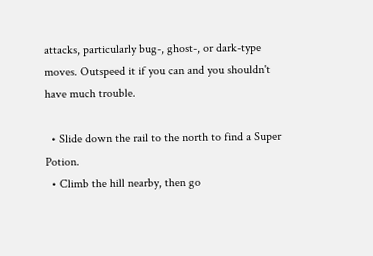attacks, particularly bug-, ghost-, or dark-type moves. Outspeed it if you can and you shouldn't have much trouble.

  • Slide down the rail to the north to find a Super Potion.
  • Climb the hill nearby, then go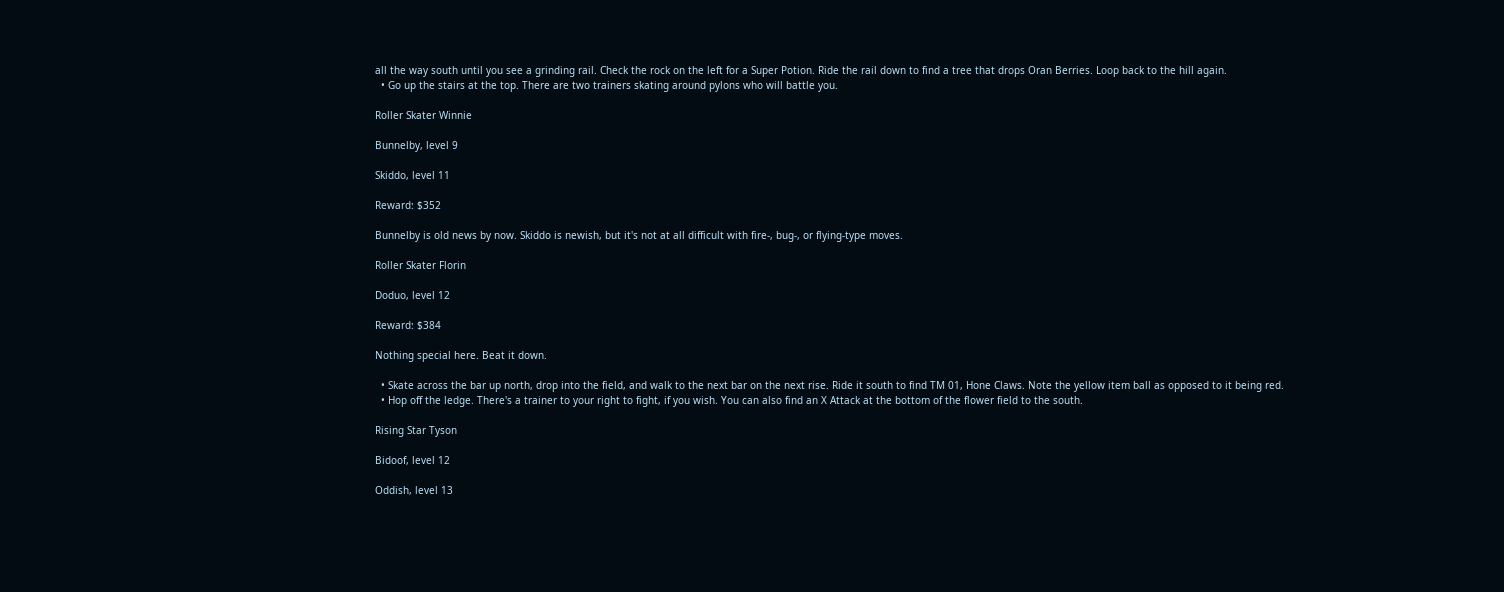all the way south until you see a grinding rail. Check the rock on the left for a Super Potion. Ride the rail down to find a tree that drops Oran Berries. Loop back to the hill again.
  • Go up the stairs at the top. There are two trainers skating around pylons who will battle you.

Roller Skater Winnie

Bunnelby, level 9

Skiddo, level 11

Reward: $352

Bunnelby is old news by now. Skiddo is newish, but it's not at all difficult with fire-, bug-, or flying-type moves.

Roller Skater Florin

Doduo, level 12

Reward: $384

Nothing special here. Beat it down.

  • Skate across the bar up north, drop into the field, and walk to the next bar on the next rise. Ride it south to find TM 01, Hone Claws. Note the yellow item ball as opposed to it being red.
  • Hop off the ledge. There's a trainer to your right to fight, if you wish. You can also find an X Attack at the bottom of the flower field to the south.

Rising Star Tyson

Bidoof, level 12

Oddish, level 13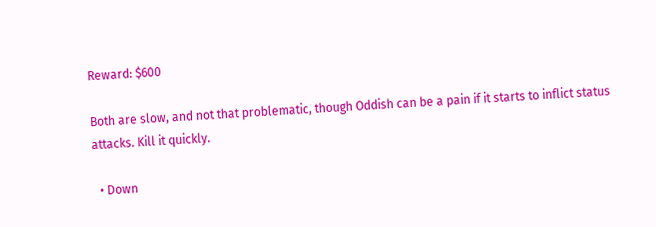Reward: $600

Both are slow, and not that problematic, though Oddish can be a pain if it starts to inflict status attacks. Kill it quickly.

  • Down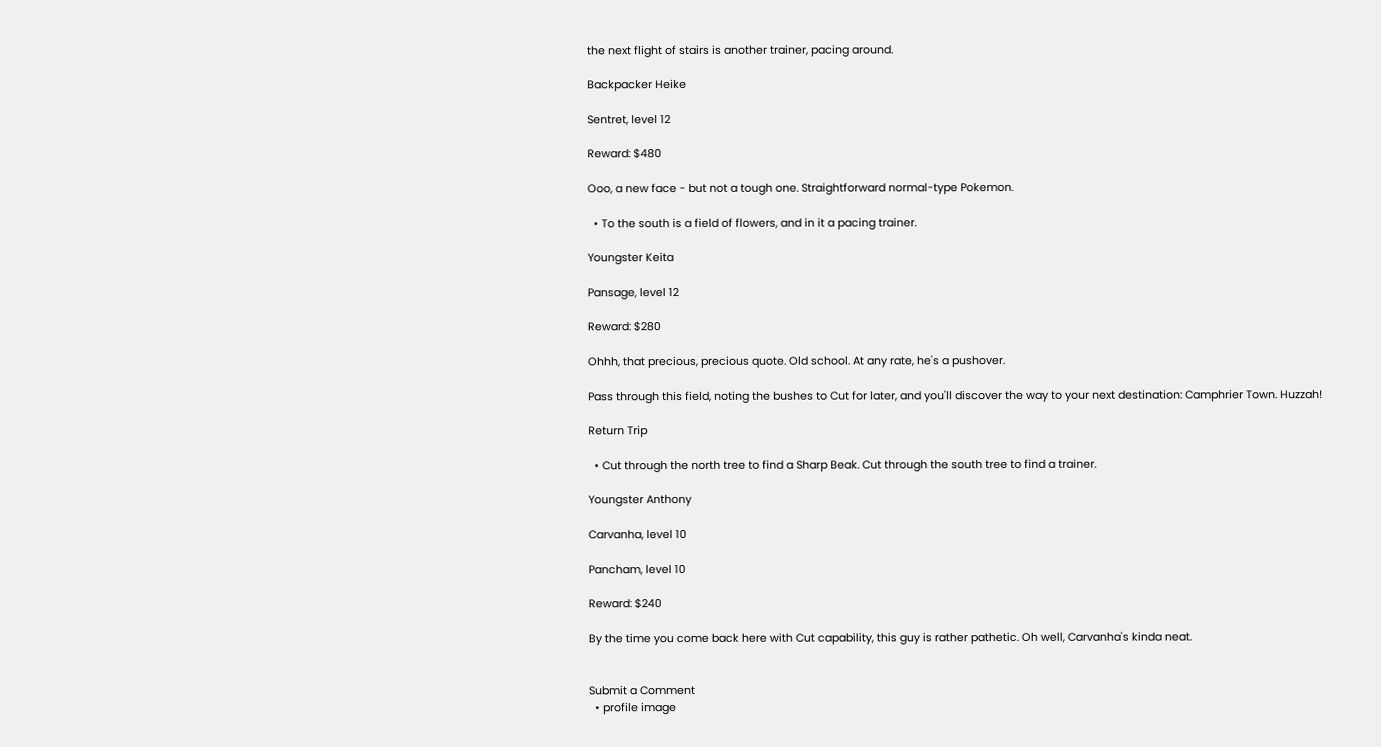the next flight of stairs is another trainer, pacing around.

Backpacker Heike

Sentret, level 12

Reward: $480

Ooo, a new face - but not a tough one. Straightforward normal-type Pokemon.

  • To the south is a field of flowers, and in it a pacing trainer.

Youngster Keita

Pansage, level 12

Reward: $280

Ohhh, that precious, precious quote. Old school. At any rate, he's a pushover.

Pass through this field, noting the bushes to Cut for later, and you'll discover the way to your next destination: Camphrier Town. Huzzah!

Return Trip

  • Cut through the north tree to find a Sharp Beak. Cut through the south tree to find a trainer.

Youngster Anthony

Carvanha, level 10

Pancham, level 10

Reward: $240

By the time you come back here with Cut capability, this guy is rather pathetic. Oh well, Carvanha's kinda neat.


Submit a Comment
  • profile image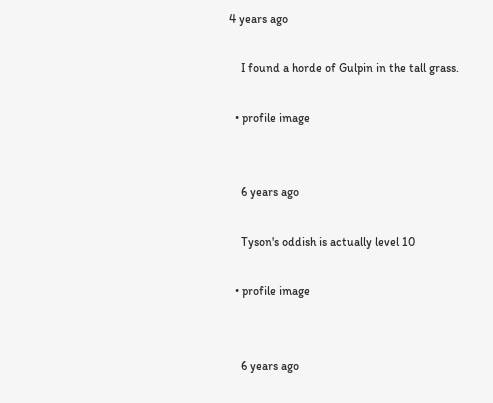4 years ago

    I found a horde of Gulpin in the tall grass.

  • profile image


    6 years ago

    Tyson's oddish is actually level 10

  • profile image


    6 years ago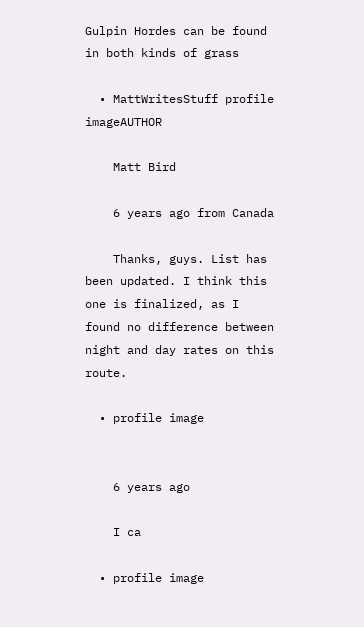Gulpin Hordes can be found in both kinds of grass

  • MattWritesStuff profile imageAUTHOR

    Matt Bird

    6 years ago from Canada

    Thanks, guys. List has been updated. I think this one is finalized, as I found no difference between night and day rates on this route.

  • profile image


    6 years ago

    I ca

  • profile image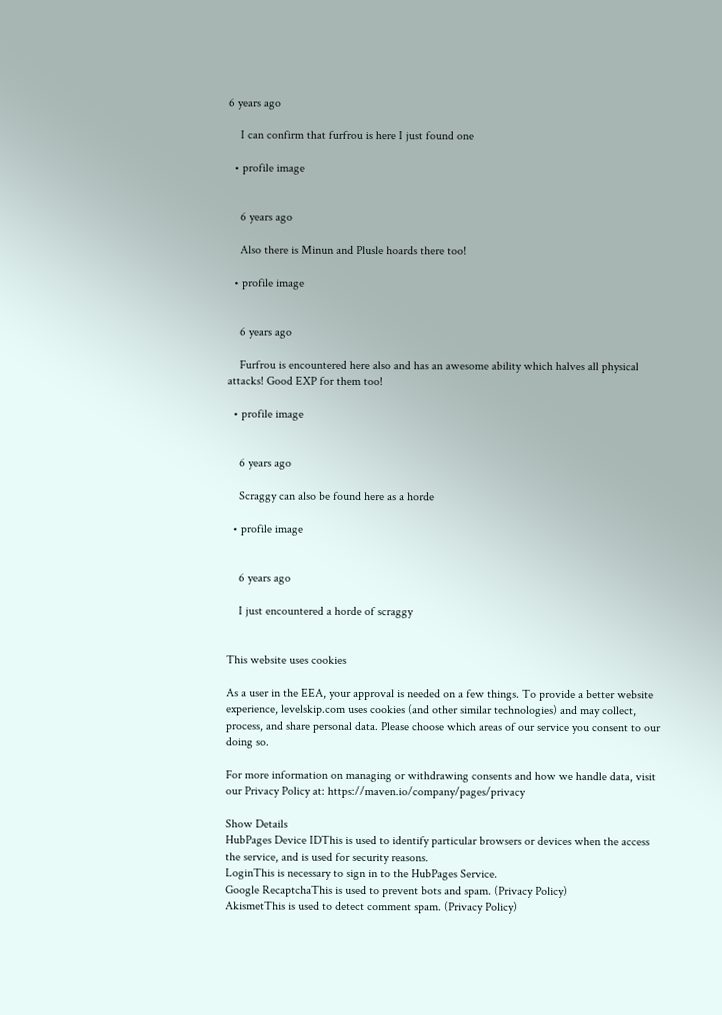6 years ago

    I can confirm that furfrou is here I just found one

  • profile image


    6 years ago

    Also there is Minun and Plusle hoards there too!

  • profile image


    6 years ago

    Furfrou is encountered here also and has an awesome ability which halves all physical attacks! Good EXP for them too!

  • profile image


    6 years ago

    Scraggy can also be found here as a horde

  • profile image


    6 years ago

    I just encountered a horde of scraggy


This website uses cookies

As a user in the EEA, your approval is needed on a few things. To provide a better website experience, levelskip.com uses cookies (and other similar technologies) and may collect, process, and share personal data. Please choose which areas of our service you consent to our doing so.

For more information on managing or withdrawing consents and how we handle data, visit our Privacy Policy at: https://maven.io/company/pages/privacy

Show Details
HubPages Device IDThis is used to identify particular browsers or devices when the access the service, and is used for security reasons.
LoginThis is necessary to sign in to the HubPages Service.
Google RecaptchaThis is used to prevent bots and spam. (Privacy Policy)
AkismetThis is used to detect comment spam. (Privacy Policy)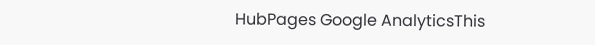HubPages Google AnalyticsThis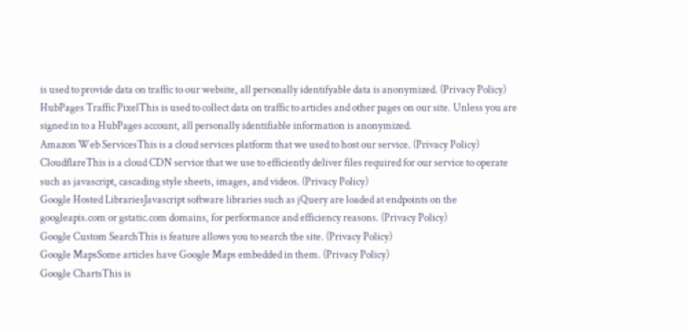is used to provide data on traffic to our website, all personally identifyable data is anonymized. (Privacy Policy)
HubPages Traffic PixelThis is used to collect data on traffic to articles and other pages on our site. Unless you are signed in to a HubPages account, all personally identifiable information is anonymized.
Amazon Web ServicesThis is a cloud services platform that we used to host our service. (Privacy Policy)
CloudflareThis is a cloud CDN service that we use to efficiently deliver files required for our service to operate such as javascript, cascading style sheets, images, and videos. (Privacy Policy)
Google Hosted LibrariesJavascript software libraries such as jQuery are loaded at endpoints on the googleapis.com or gstatic.com domains, for performance and efficiency reasons. (Privacy Policy)
Google Custom SearchThis is feature allows you to search the site. (Privacy Policy)
Google MapsSome articles have Google Maps embedded in them. (Privacy Policy)
Google ChartsThis is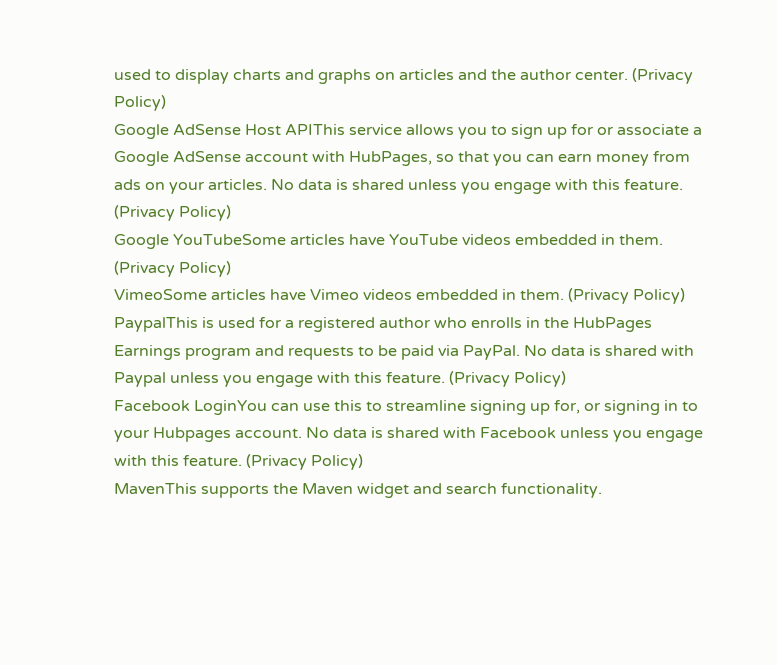used to display charts and graphs on articles and the author center. (Privacy Policy)
Google AdSense Host APIThis service allows you to sign up for or associate a Google AdSense account with HubPages, so that you can earn money from ads on your articles. No data is shared unless you engage with this feature. (Privacy Policy)
Google YouTubeSome articles have YouTube videos embedded in them. (Privacy Policy)
VimeoSome articles have Vimeo videos embedded in them. (Privacy Policy)
PaypalThis is used for a registered author who enrolls in the HubPages Earnings program and requests to be paid via PayPal. No data is shared with Paypal unless you engage with this feature. (Privacy Policy)
Facebook LoginYou can use this to streamline signing up for, or signing in to your Hubpages account. No data is shared with Facebook unless you engage with this feature. (Privacy Policy)
MavenThis supports the Maven widget and search functionality.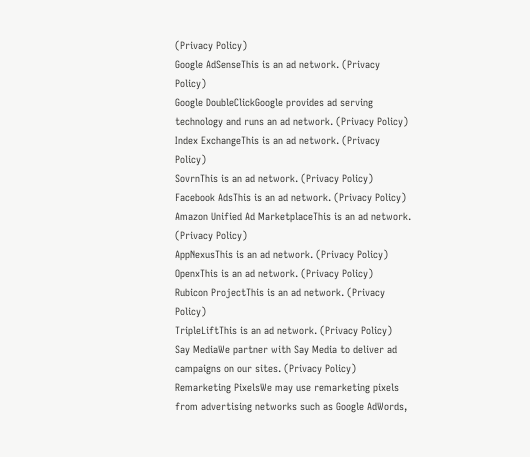(Privacy Policy)
Google AdSenseThis is an ad network. (Privacy Policy)
Google DoubleClickGoogle provides ad serving technology and runs an ad network. (Privacy Policy)
Index ExchangeThis is an ad network. (Privacy Policy)
SovrnThis is an ad network. (Privacy Policy)
Facebook AdsThis is an ad network. (Privacy Policy)
Amazon Unified Ad MarketplaceThis is an ad network. (Privacy Policy)
AppNexusThis is an ad network. (Privacy Policy)
OpenxThis is an ad network. (Privacy Policy)
Rubicon ProjectThis is an ad network. (Privacy Policy)
TripleLiftThis is an ad network. (Privacy Policy)
Say MediaWe partner with Say Media to deliver ad campaigns on our sites. (Privacy Policy)
Remarketing PixelsWe may use remarketing pixels from advertising networks such as Google AdWords,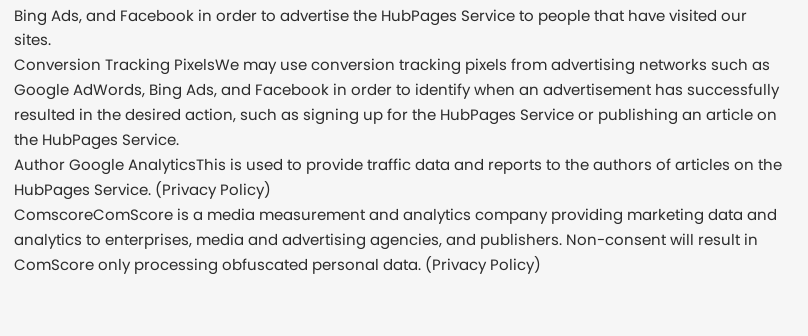Bing Ads, and Facebook in order to advertise the HubPages Service to people that have visited our sites.
Conversion Tracking PixelsWe may use conversion tracking pixels from advertising networks such as Google AdWords, Bing Ads, and Facebook in order to identify when an advertisement has successfully resulted in the desired action, such as signing up for the HubPages Service or publishing an article on the HubPages Service.
Author Google AnalyticsThis is used to provide traffic data and reports to the authors of articles on the HubPages Service. (Privacy Policy)
ComscoreComScore is a media measurement and analytics company providing marketing data and analytics to enterprises, media and advertising agencies, and publishers. Non-consent will result in ComScore only processing obfuscated personal data. (Privacy Policy)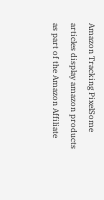Amazon Tracking PixelSome articles display amazon products as part of the Amazon Affiliate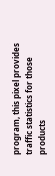program, this pixel provides traffic statistics for those products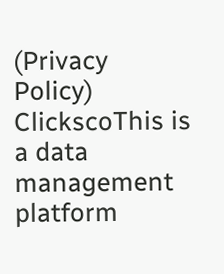(Privacy Policy)
ClickscoThis is a data management platform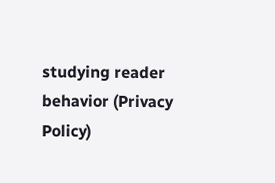studying reader behavior (Privacy Policy)